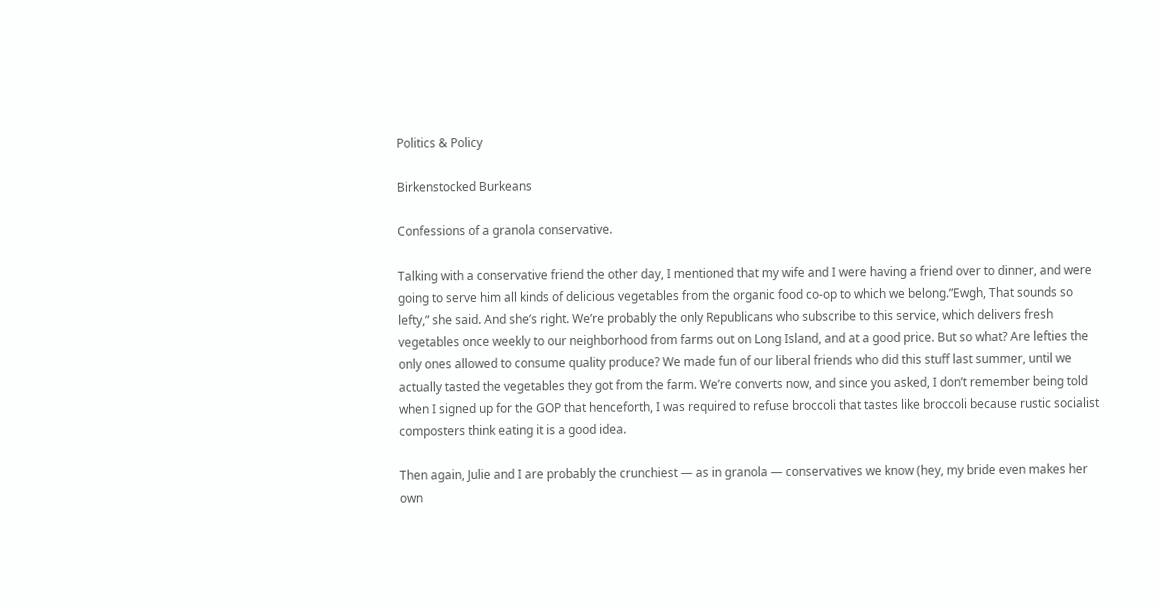Politics & Policy

Birkenstocked Burkeans

Confessions of a granola conservative.

Talking with a conservative friend the other day, I mentioned that my wife and I were having a friend over to dinner, and were going to serve him all kinds of delicious vegetables from the organic food co-op to which we belong.”Ewgh, That sounds so lefty,” she said. And she’s right. We’re probably the only Republicans who subscribe to this service, which delivers fresh vegetables once weekly to our neighborhood from farms out on Long Island, and at a good price. But so what? Are lefties the only ones allowed to consume quality produce? We made fun of our liberal friends who did this stuff last summer, until we actually tasted the vegetables they got from the farm. We’re converts now, and since you asked, I don’t remember being told when I signed up for the GOP that henceforth, I was required to refuse broccoli that tastes like broccoli because rustic socialist composters think eating it is a good idea.

Then again, Julie and I are probably the crunchiest — as in granola — conservatives we know (hey, my bride even makes her own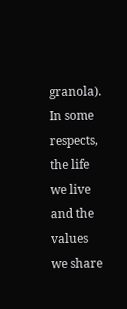granola). In some respects, the life we live and the values we share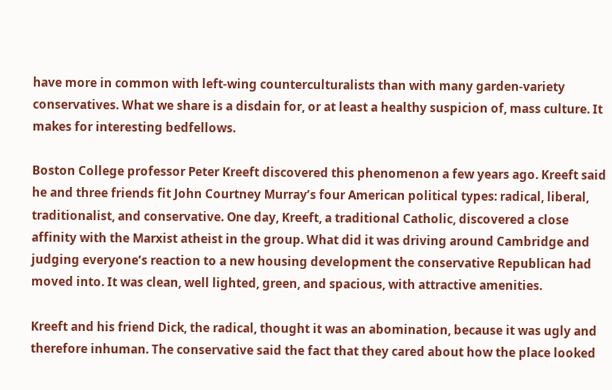have more in common with left-wing counterculturalists than with many garden-variety conservatives. What we share is a disdain for, or at least a healthy suspicion of, mass culture. It makes for interesting bedfellows.

Boston College professor Peter Kreeft discovered this phenomenon a few years ago. Kreeft said he and three friends fit John Courtney Murray’s four American political types: radical, liberal, traditionalist, and conservative. One day, Kreeft, a traditional Catholic, discovered a close affinity with the Marxist atheist in the group. What did it was driving around Cambridge and judging everyone’s reaction to a new housing development the conservative Republican had moved into. It was clean, well lighted, green, and spacious, with attractive amenities.

Kreeft and his friend Dick, the radical, thought it was an abomination, because it was ugly and therefore inhuman. The conservative said the fact that they cared about how the place looked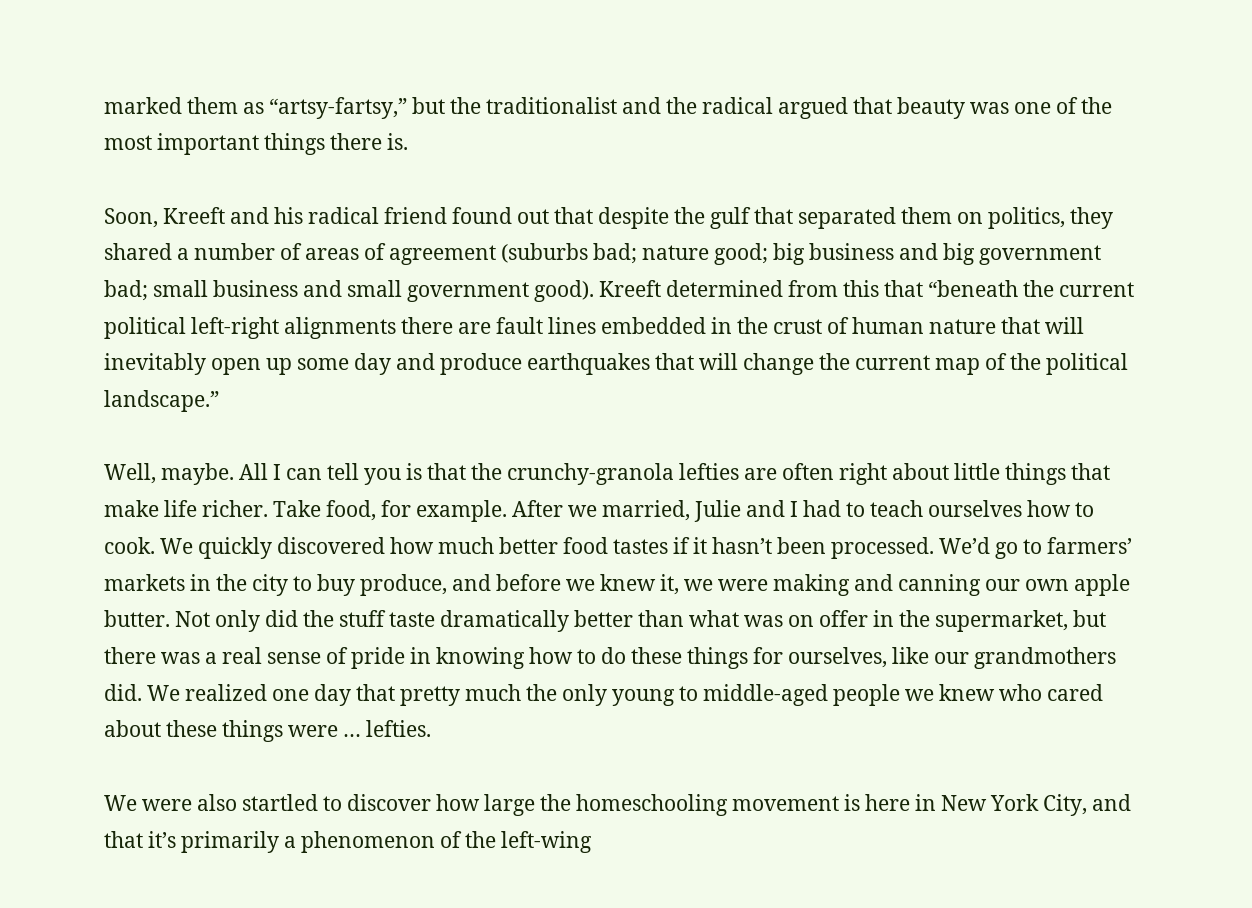marked them as “artsy-fartsy,” but the traditionalist and the radical argued that beauty was one of the most important things there is.

Soon, Kreeft and his radical friend found out that despite the gulf that separated them on politics, they shared a number of areas of agreement (suburbs bad; nature good; big business and big government bad; small business and small government good). Kreeft determined from this that “beneath the current political left-right alignments there are fault lines embedded in the crust of human nature that will inevitably open up some day and produce earthquakes that will change the current map of the political landscape.”

Well, maybe. All I can tell you is that the crunchy-granola lefties are often right about little things that make life richer. Take food, for example. After we married, Julie and I had to teach ourselves how to cook. We quickly discovered how much better food tastes if it hasn’t been processed. We’d go to farmers’ markets in the city to buy produce, and before we knew it, we were making and canning our own apple butter. Not only did the stuff taste dramatically better than what was on offer in the supermarket, but there was a real sense of pride in knowing how to do these things for ourselves, like our grandmothers did. We realized one day that pretty much the only young to middle-aged people we knew who cared about these things were … lefties.

We were also startled to discover how large the homeschooling movement is here in New York City, and that it’s primarily a phenomenon of the left-wing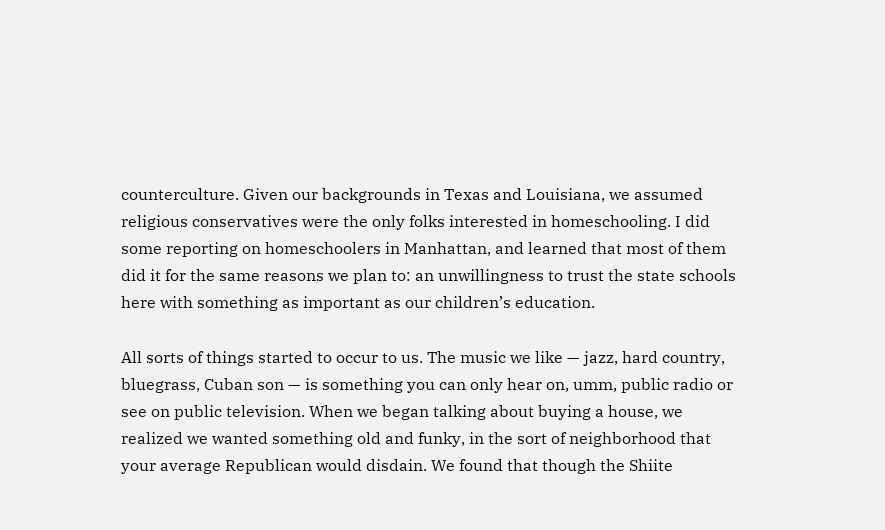counterculture. Given our backgrounds in Texas and Louisiana, we assumed religious conservatives were the only folks interested in homeschooling. I did some reporting on homeschoolers in Manhattan, and learned that most of them did it for the same reasons we plan to: an unwillingness to trust the state schools here with something as important as our children’s education.

All sorts of things started to occur to us. The music we like — jazz, hard country, bluegrass, Cuban son — is something you can only hear on, umm, public radio or see on public television. When we began talking about buying a house, we realized we wanted something old and funky, in the sort of neighborhood that your average Republican would disdain. We found that though the Shiite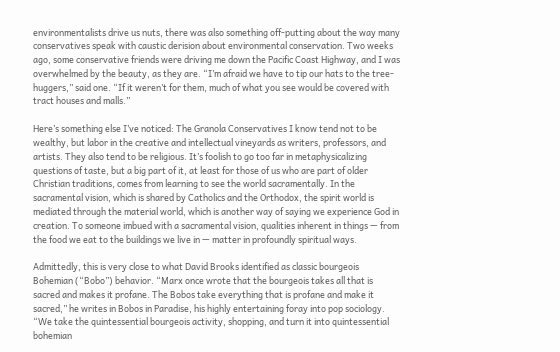environmentalists drive us nuts, there was also something off-putting about the way many conservatives speak with caustic derision about environmental conservation. Two weeks ago, some conservative friends were driving me down the Pacific Coast Highway, and I was overwhelmed by the beauty, as they are. “I’m afraid we have to tip our hats to the tree-huggers,” said one. “If it weren’t for them, much of what you see would be covered with tract houses and malls.”

Here’s something else I’ve noticed: The Granola Conservatives I know tend not to be wealthy, but labor in the creative and intellectual vineyards as writers, professors, and artists. They also tend to be religious. It’s foolish to go too far in metaphysicalizing questions of taste, but a big part of it, at least for those of us who are part of older Christian traditions, comes from learning to see the world sacramentally. In the sacramental vision, which is shared by Catholics and the Orthodox, the spirit world is mediated through the material world, which is another way of saying we experience God in creation. To someone imbued with a sacramental vision, qualities inherent in things — from the food we eat to the buildings we live in — matter in profoundly spiritual ways.

Admittedly, this is very close to what David Brooks identified as classic bourgeois Bohemian (“Bobo”) behavior. “Marx once wrote that the bourgeois takes all that is sacred and makes it profane. The Bobos take everything that is profane and make it sacred,” he writes in Bobos in Paradise, his highly entertaining foray into pop sociology. “We take the quintessential bourgeois activity, shopping, and turn it into quintessential bohemian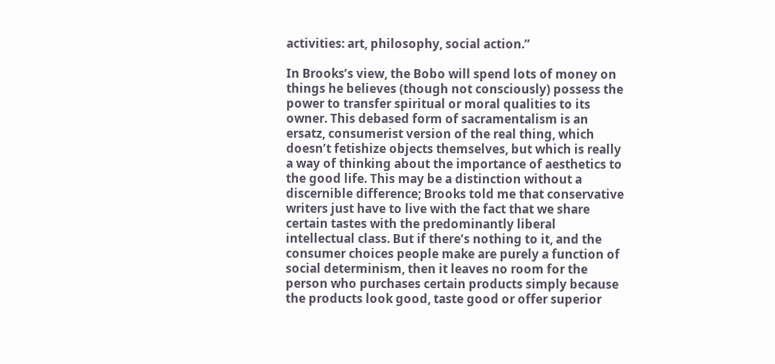activities: art, philosophy, social action.”

In Brooks’s view, the Bobo will spend lots of money on things he believes (though not consciously) possess the power to transfer spiritual or moral qualities to its owner. This debased form of sacramentalism is an ersatz, consumerist version of the real thing, which doesn’t fetishize objects themselves, but which is really a way of thinking about the importance of aesthetics to the good life. This may be a distinction without a discernible difference; Brooks told me that conservative writers just have to live with the fact that we share certain tastes with the predominantly liberal intellectual class. But if there’s nothing to it, and the consumer choices people make are purely a function of social determinism, then it leaves no room for the person who purchases certain products simply because the products look good, taste good or offer superior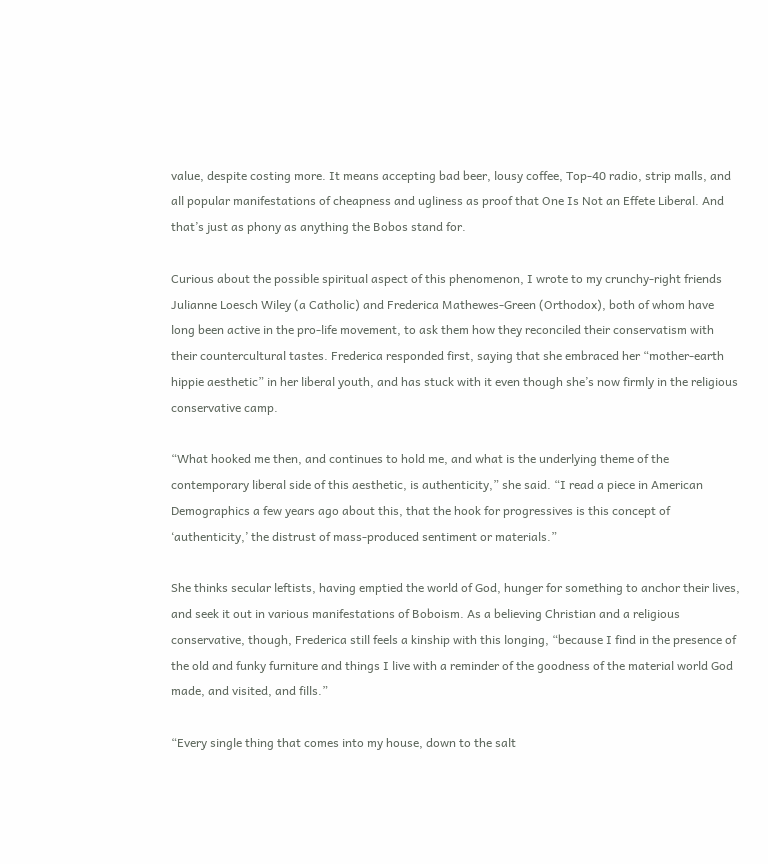value, despite costing more. It means accepting bad beer, lousy coffee, Top-40 radio, strip malls, and all popular manifestations of cheapness and ugliness as proof that One Is Not an Effete Liberal. And that’s just as phony as anything the Bobos stand for.

Curious about the possible spiritual aspect of this phenomenon, I wrote to my crunchy-right friends Julianne Loesch Wiley (a Catholic) and Frederica Mathewes-Green (Orthodox), both of whom have long been active in the pro-life movement, to ask them how they reconciled their conservatism with their countercultural tastes. Frederica responded first, saying that she embraced her “mother-earth hippie aesthetic” in her liberal youth, and has stuck with it even though she’s now firmly in the religious conservative camp.

“What hooked me then, and continues to hold me, and what is the underlying theme of the contemporary liberal side of this aesthetic, is authenticity,” she said. “I read a piece in American Demographics a few years ago about this, that the hook for progressives is this concept of ‘authenticity,’ the distrust of mass-produced sentiment or materials.”

She thinks secular leftists, having emptied the world of God, hunger for something to anchor their lives, and seek it out in various manifestations of Boboism. As a believing Christian and a religious conservative, though, Frederica still feels a kinship with this longing, “because I find in the presence of the old and funky furniture and things I live with a reminder of the goodness of the material world God made, and visited, and fills.”

“Every single thing that comes into my house, down to the salt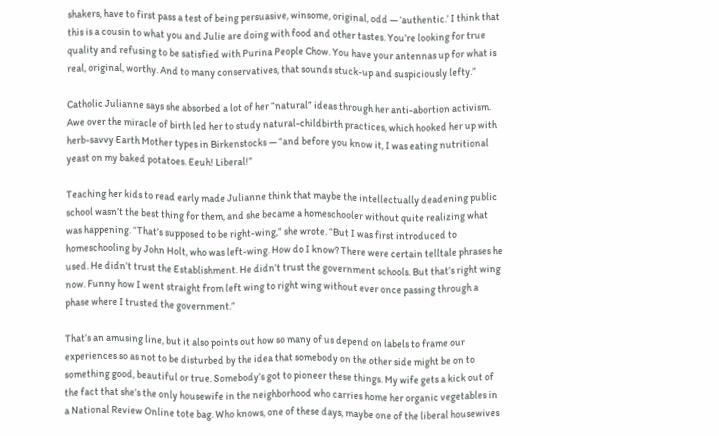shakers, have to first pass a test of being persuasive, winsome, original, odd — ‘authentic.’ I think that this is a cousin to what you and Julie are doing with food and other tastes. You’re looking for true quality and refusing to be satisfied with Purina People Chow. You have your antennas up for what is real, original, worthy. And to many conservatives, that sounds stuck-up and suspiciously lefty.”

Catholic Julianne says she absorbed a lot of her “natural” ideas through her anti-abortion activism. Awe over the miracle of birth led her to study natural-childbirth practices, which hooked her up with herb-savvy Earth Mother types in Birkenstocks — “and before you know it, I was eating nutritional yeast on my baked potatoes. Eeuh! Liberal!”

Teaching her kids to read early made Julianne think that maybe the intellectually deadening public school wasn’t the best thing for them, and she became a homeschooler without quite realizing what was happening. “That’s supposed to be right-wing,” she wrote. “But I was first introduced to homeschooling by John Holt, who was left-wing. How do I know? There were certain telltale phrases he used. He didn’t trust the Establishment. He didn’t trust the government schools. But that’s right wing now. Funny how I went straight from left wing to right wing without ever once passing through a phase where I trusted the government.”

That’s an amusing line, but it also points out how so many of us depend on labels to frame our experiences so as not to be disturbed by the idea that somebody on the other side might be on to something good, beautiful or true. Somebody’s got to pioneer these things. My wife gets a kick out of the fact that she’s the only housewife in the neighborhood who carries home her organic vegetables in a National Review Online tote bag. Who knows, one of these days, maybe one of the liberal housewives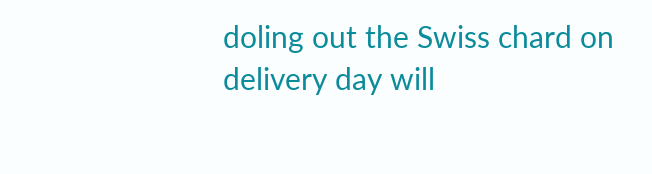doling out the Swiss chard on delivery day will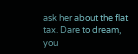ask her about the flat tax. Dare to dream, you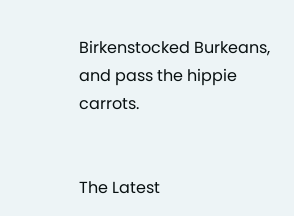Birkenstocked Burkeans, and pass the hippie carrots.


The Latest